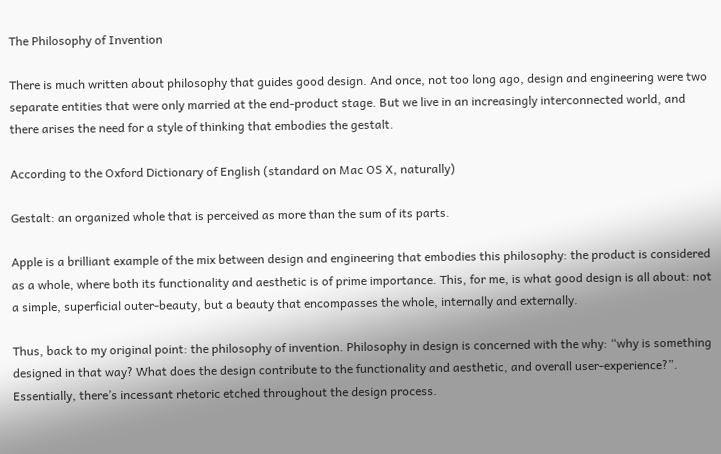The Philosophy of Invention

There is much written about philosophy that guides good design. And once, not too long ago, design and engineering were two separate entities that were only married at the end-product stage. But we live in an increasingly interconnected world, and there arises the need for a style of thinking that embodies the gestalt.

According to the Oxford Dictionary of English (standard on Mac OS X, naturally)

Gestalt: an organized whole that is perceived as more than the sum of its parts.

Apple is a brilliant example of the mix between design and engineering that embodies this philosophy: the product is considered as a whole, where both its functionality and aesthetic is of prime importance. This, for me, is what good design is all about: not a simple, superficial outer-beauty, but a beauty that encompasses the whole, internally and externally.

Thus, back to my original point: the philosophy of invention. Philosophy in design is concerned with the why: “why is something designed in that way? What does the design contribute to the functionality and aesthetic, and overall user-experience?”. Essentially, there’s incessant rhetoric etched throughout the design process.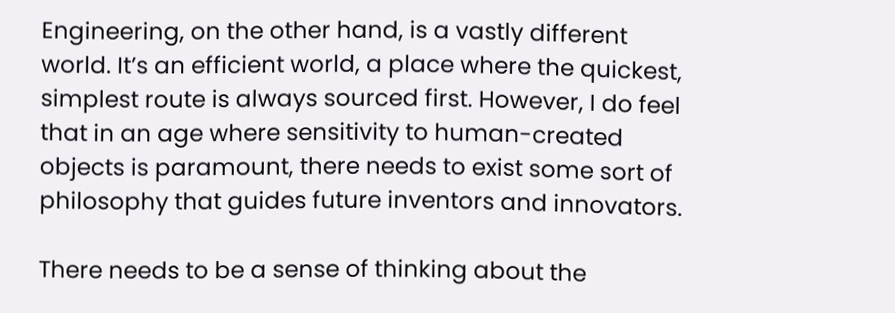Engineering, on the other hand, is a vastly different world. It’s an efficient world, a place where the quickest, simplest route is always sourced first. However, I do feel that in an age where sensitivity to human-created objects is paramount, there needs to exist some sort of philosophy that guides future inventors and innovators.

There needs to be a sense of thinking about the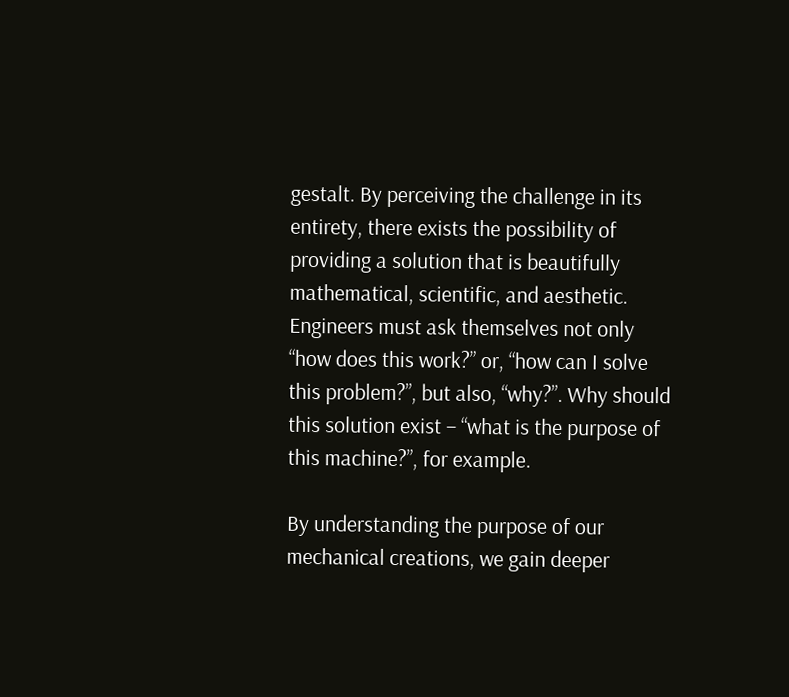gestalt. By perceiving the challenge in its entirety, there exists the possibility of providing a solution that is beautifully mathematical, scientific, and aesthetic. Engineers must ask themselves not only “how does this work?” or, “how can I solve this problem?”, but also, “why?”. Why should this solution exist – “what is the purpose of this machine?”, for example.

By understanding the purpose of our mechanical creations, we gain deeper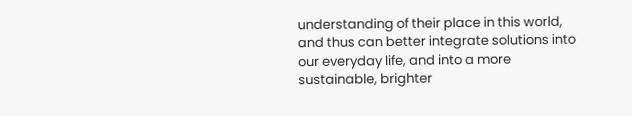understanding of their place in this world, and thus can better integrate solutions into our everyday life, and into a more sustainable, brighter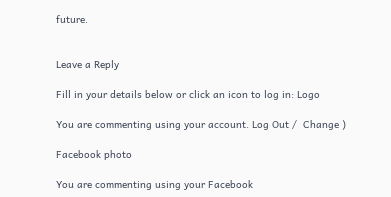future.


Leave a Reply

Fill in your details below or click an icon to log in: Logo

You are commenting using your account. Log Out /  Change )

Facebook photo

You are commenting using your Facebook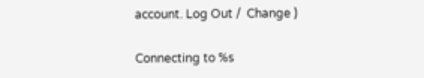account. Log Out /  Change )

Connecting to %s